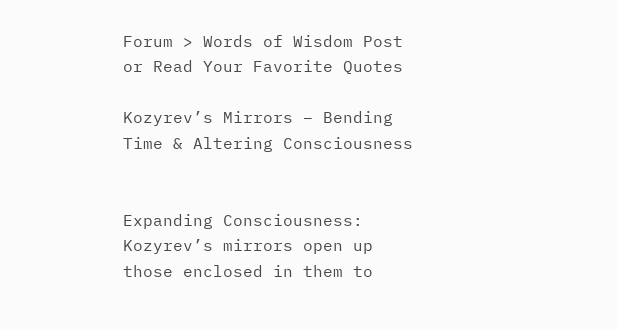Forum > Words of Wisdom Post or Read Your Favorite Quotes

Kozyrev’s Mirrors – Bending Time & Altering Consciousness


Expanding Consciousness:
Kozyrev’s mirrors open up those enclosed in them to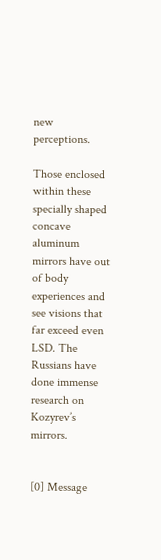new perceptions.

Those enclosed within these specially shaped concave aluminum mirrors have out of body experiences and see visions that far exceed even LSD. The Russians have done immense research on Kozyrev’s mirrors.


[0] Message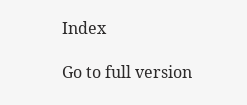Index

Go to full version